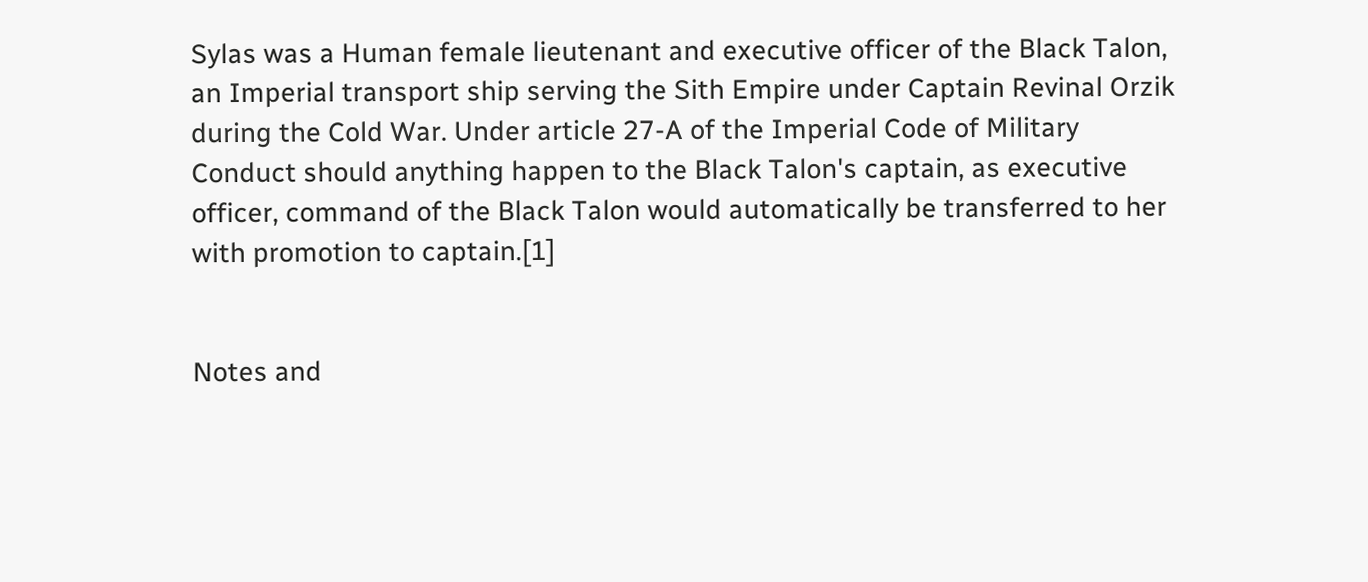Sylas was a Human female lieutenant and executive officer of the Black Talon, an Imperial transport ship serving the Sith Empire under Captain Revinal Orzik during the Cold War. Under article 27-A of the Imperial Code of Military Conduct should anything happen to the Black Talon's captain, as executive officer, command of the Black Talon would automatically be transferred to her with promotion to captain.[1]


Notes and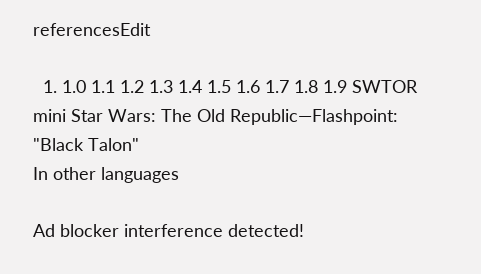referencesEdit

  1. 1.0 1.1 1.2 1.3 1.4 1.5 1.6 1.7 1.8 1.9 SWTOR mini Star Wars: The Old Republic—Flashpoint: "Black Talon"
In other languages

Ad blocker interference detected!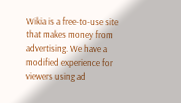Wikia is a free-to-use site that makes money from advertising. We have a modified experience for viewers using ad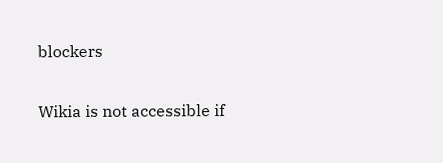blockers

Wikia is not accessible if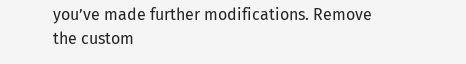you’ve made further modifications. Remove the custom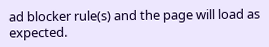ad blocker rule(s) and the page will load as expected.